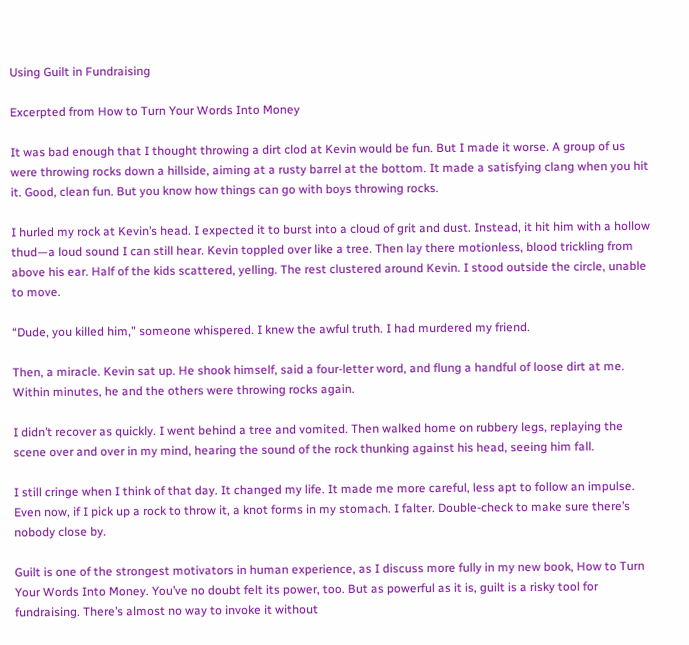Using Guilt in Fundraising

Excerpted from How to Turn Your Words Into Money

It was bad enough that I thought throwing a dirt clod at Kevin would be fun. But I made it worse. A group of us were throwing rocks down a hillside, aiming at a rusty barrel at the bottom. It made a satisfying clang when you hit it. Good, clean fun. But you know how things can go with boys throwing rocks.

I hurled my rock at Kevin’s head. I expected it to burst into a cloud of grit and dust. Instead, it hit him with a hollow thud—a loud sound I can still hear. Kevin toppled over like a tree. Then lay there motionless, blood trickling from above his ear. Half of the kids scattered, yelling. The rest clustered around Kevin. I stood outside the circle, unable to move.

“Dude, you killed him,” someone whispered. I knew the awful truth. I had murdered my friend.

Then, a miracle. Kevin sat up. He shook himself, said a four-letter word, and flung a handful of loose dirt at me. Within minutes, he and the others were throwing rocks again.

I didn’t recover as quickly. I went behind a tree and vomited. Then walked home on rubbery legs, replaying the scene over and over in my mind, hearing the sound of the rock thunking against his head, seeing him fall.

I still cringe when I think of that day. It changed my life. It made me more careful, less apt to follow an impulse. Even now, if I pick up a rock to throw it, a knot forms in my stomach. I falter. Double-check to make sure there’s nobody close by.

Guilt is one of the strongest motivators in human experience, as I discuss more fully in my new book, How to Turn Your Words Into Money. You’ve no doubt felt its power, too. But as powerful as it is, guilt is a risky tool for fundraising. There’s almost no way to invoke it without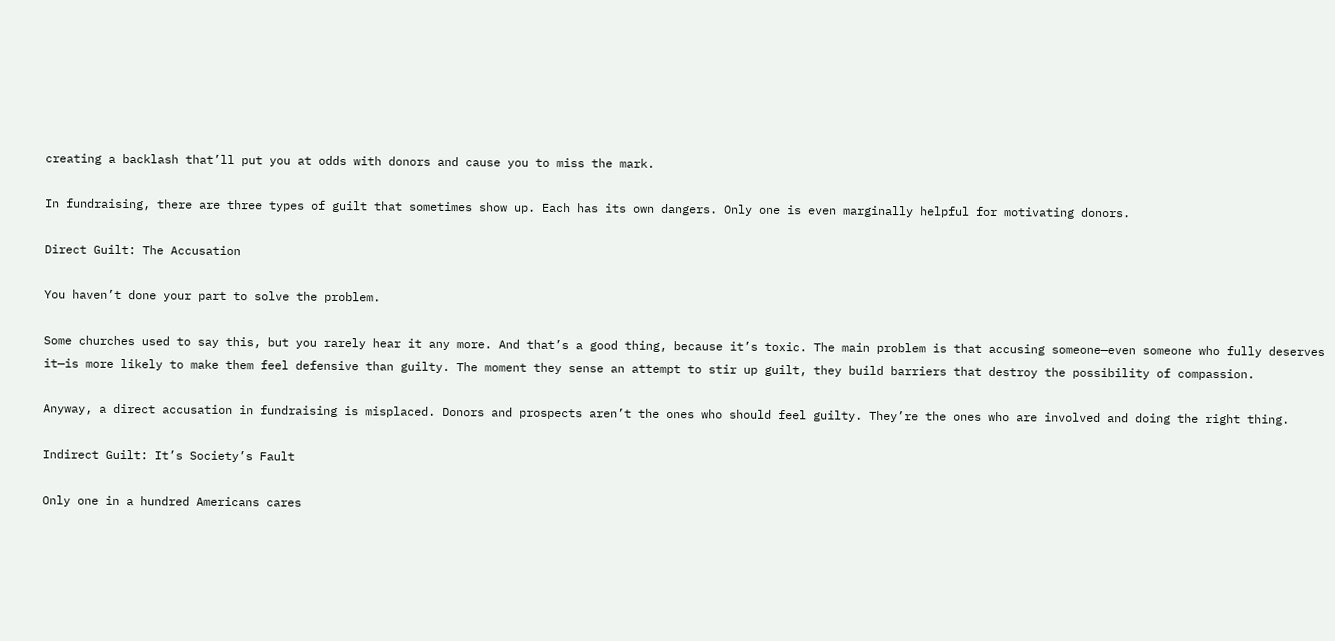creating a backlash that’ll put you at odds with donors and cause you to miss the mark.

In fundraising, there are three types of guilt that sometimes show up. Each has its own dangers. Only one is even marginally helpful for motivating donors.

Direct Guilt: The Accusation

You haven’t done your part to solve the problem.

Some churches used to say this, but you rarely hear it any more. And that’s a good thing, because it’s toxic. The main problem is that accusing someone—even someone who fully deserves it—is more likely to make them feel defensive than guilty. The moment they sense an attempt to stir up guilt, they build barriers that destroy the possibility of compassion.

Anyway, a direct accusation in fundraising is misplaced. Donors and prospects aren’t the ones who should feel guilty. They’re the ones who are involved and doing the right thing.

Indirect Guilt: It’s Society’s Fault

Only one in a hundred Americans cares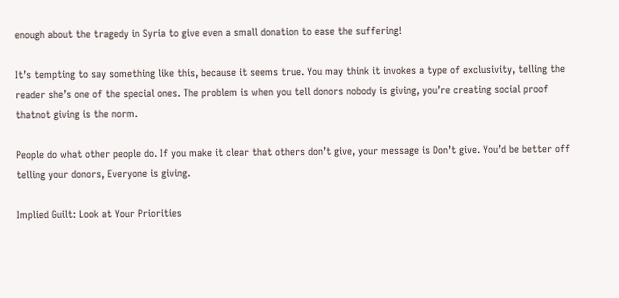enough about the tragedy in Syria to give even a small donation to ease the suffering!

It’s tempting to say something like this, because it seems true. You may think it invokes a type of exclusivity, telling the reader she’s one of the special ones. The problem is when you tell donors nobody is giving, you’re creating social proof thatnot giving is the norm.

People do what other people do. If you make it clear that others don’t give, your message is Don’t give. You’d be better off telling your donors, Everyone is giving.

Implied Guilt: Look at Your Priorities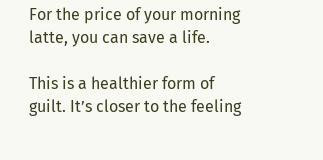For the price of your morning latte, you can save a life.

This is a healthier form of guilt. It’s closer to the feeling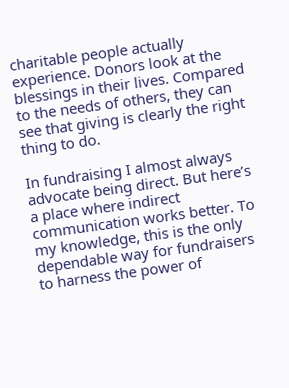charitable people actually experience. Donors look at the blessings in their lives. Compared to the needs of others, they can see that giving is clearly the right thing to do.

In fundraising I almost always advocate being direct. But here’s a place where indirect communication works better. To my knowledge, this is the only dependable way for fundraisers to harness the power of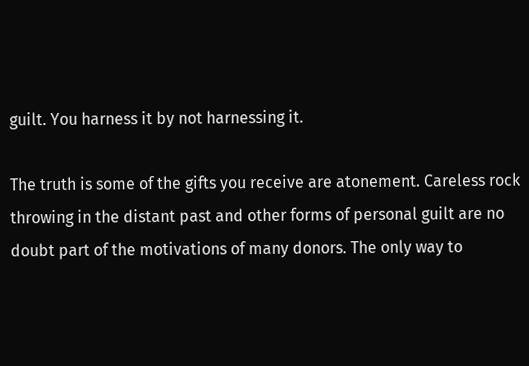guilt. You harness it by not harnessing it.

The truth is some of the gifts you receive are atonement. Careless rock throwing in the distant past and other forms of personal guilt are no doubt part of the motivations of many donors. The only way to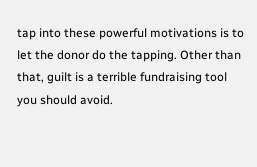tap into these powerful motivations is to let the donor do the tapping. Other than that, guilt is a terrible fundraising tool you should avoid.